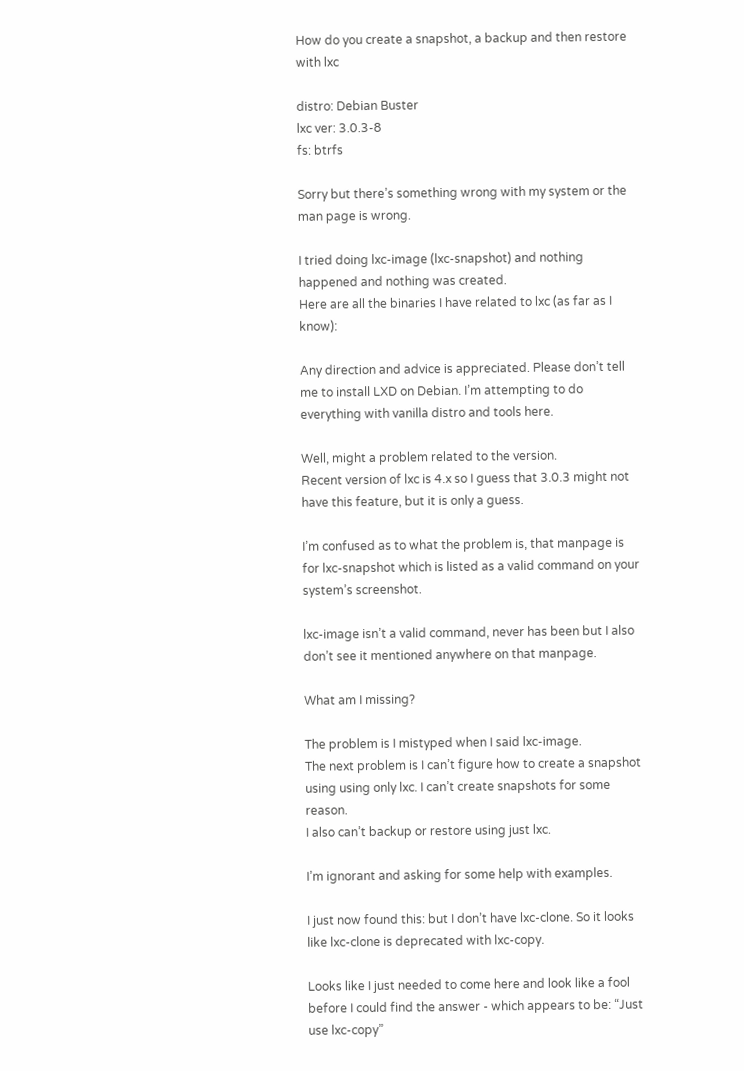How do you create a snapshot, a backup and then restore with lxc

distro: Debian Buster
lxc ver: 3.0.3-8
fs: btrfs

Sorry but there’s something wrong with my system or the man page is wrong.

I tried doing lxc-image (lxc-snapshot) and nothing happened and nothing was created.
Here are all the binaries I have related to lxc (as far as I know):

Any direction and advice is appreciated. Please don’t tell me to install LXD on Debian. I’m attempting to do everything with vanilla distro and tools here.

Well, might a problem related to the version.
Recent version of lxc is 4.x so I guess that 3.0.3 might not have this feature, but it is only a guess.

I’m confused as to what the problem is, that manpage is for lxc-snapshot which is listed as a valid command on your system’s screenshot.

lxc-image isn’t a valid command, never has been but I also don’t see it mentioned anywhere on that manpage.

What am I missing?

The problem is I mistyped when I said lxc-image.
The next problem is I can’t figure how to create a snapshot using using only lxc. I can’t create snapshots for some reason.
I also can’t backup or restore using just lxc.

I’m ignorant and asking for some help with examples.

I just now found this: but I don’t have lxc-clone. So it looks like lxc-clone is deprecated with lxc-copy.

Looks like I just needed to come here and look like a fool before I could find the answer - which appears to be: “Just use lxc-copy”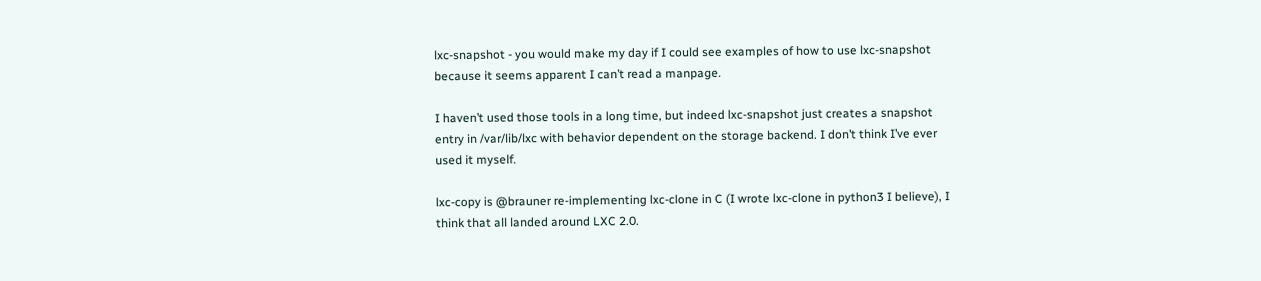lxc-snapshot - you would make my day if I could see examples of how to use lxc-snapshot because it seems apparent I can’t read a manpage.

I haven’t used those tools in a long time, but indeed lxc-snapshot just creates a snapshot entry in /var/lib/lxc with behavior dependent on the storage backend. I don’t think I’ve ever used it myself.

lxc-copy is @brauner re-implementing lxc-clone in C (I wrote lxc-clone in python3 I believe), I think that all landed around LXC 2.0.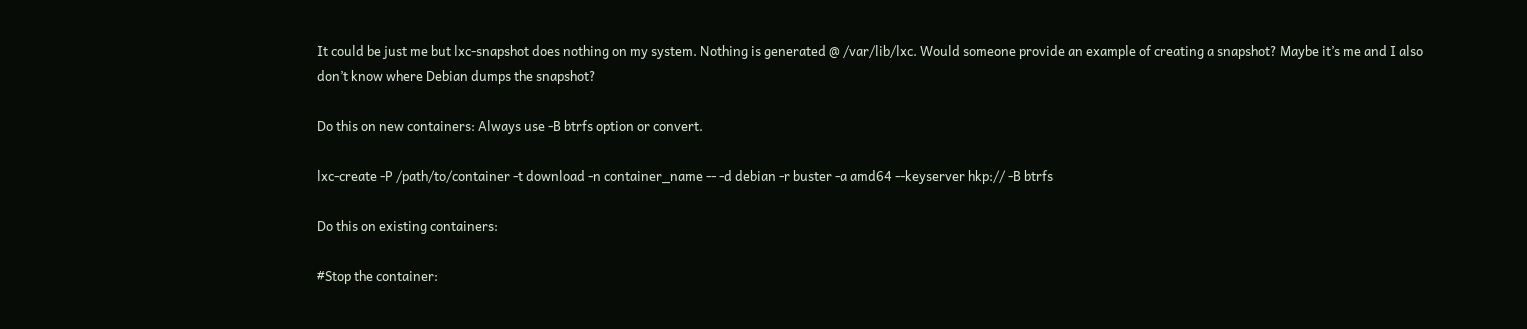It could be just me but lxc-snapshot does nothing on my system. Nothing is generated @ /var/lib/lxc. Would someone provide an example of creating a snapshot? Maybe it’s me and I also don’t know where Debian dumps the snapshot?

Do this on new containers: Always use -B btrfs option or convert.

lxc-create -P /path/to/container -t download -n container_name -- -d debian -r buster -a amd64 --keyserver hkp:// -B btrfs

Do this on existing containers:

#Stop the container: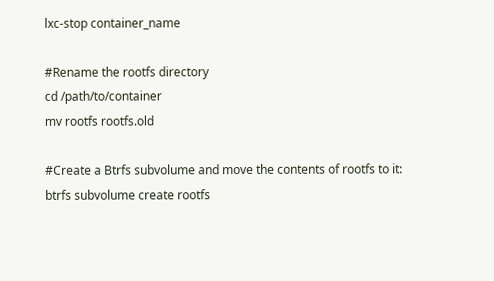lxc-stop container_name

#Rename the rootfs directory
cd /path/to/container
mv rootfs rootfs.old

#Create a Btrfs subvolume and move the contents of rootfs to it:
btrfs subvolume create rootfs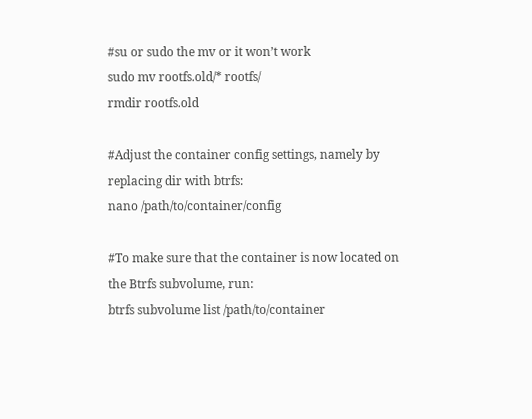#su or sudo the mv or it won’t work
sudo mv rootfs.old/* rootfs/
rmdir rootfs.old

#Adjust the container config settings, namely by replacing dir with btrfs:
nano /path/to/container/config

#To make sure that the container is now located on the Btrfs subvolume, run:
btrfs subvolume list /path/to/container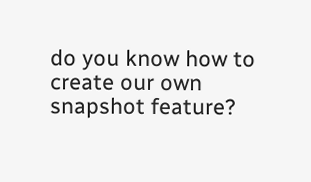do you know how to create our own snapshot feature?